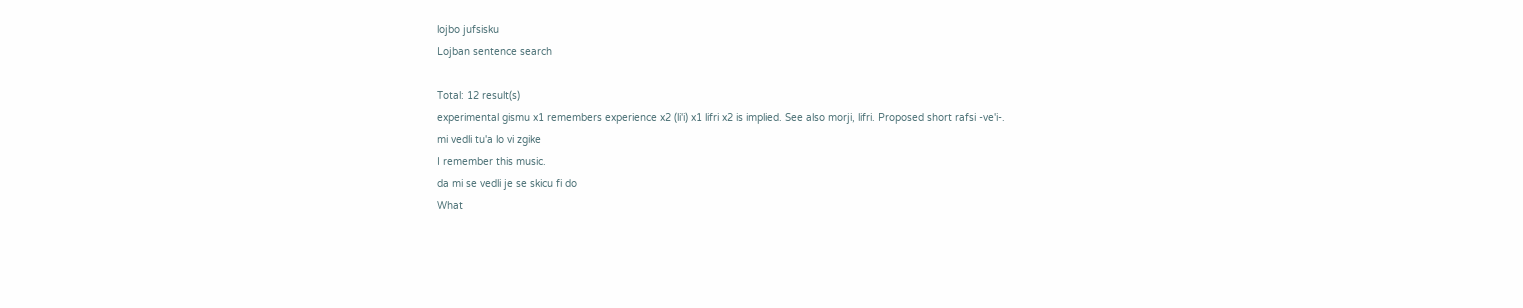lojbo jufsisku
Lojban sentence search

Total: 12 result(s)
experimental gismu x1 remembers experience x2 (li'i) x1 lifri x2 is implied. See also morji, lifri. Proposed short rafsi -ve'i-.
mi vedli tu'a lo vi zgike
I remember this music.
da mi se vedli je se skicu fi do
What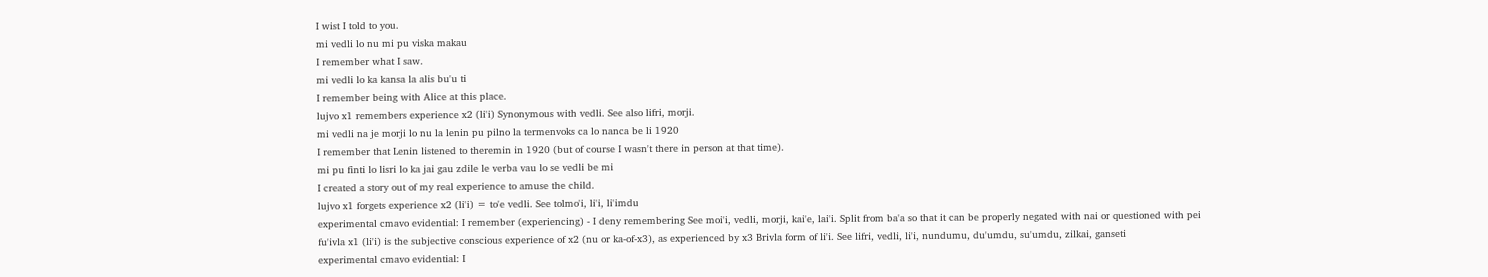I wist I told to you.
mi vedli lo nu mi pu viska makau
I remember what I saw.
mi vedli lo ka kansa la alis bu'u ti
I remember being with Alice at this place.
lujvo x1 remembers experience x2 (li'i) Synonymous with vedli. See also lifri, morji.
mi vedli na je morji lo nu la lenin pu pilno la termenvoks ca lo nanca be li 1920
I remember that Lenin listened to theremin in 1920 (but of course I wasn't there in person at that time).
mi pu finti lo lisri lo ka jai gau zdile le verba vau lo se vedli be mi
I created a story out of my real experience to amuse the child.
lujvo x1 forgets experience x2 (li'i) = to'e vedli. See tolmo'i, li'i, li'imdu
experimental cmavo evidential: I remember (experiencing) - I deny remembering See moi'i, vedli, morji, kai'e, lai'i. Split from ba'a so that it can be properly negated with nai or questioned with pei
fu'ivla x1 (li'i) is the subjective conscious experience of x2 (nu or ka-of-x3), as experienced by x3 Brivla form of li'i. See lifri, vedli, li'i, nundumu, du'umdu, su'umdu, zilkai, ganseti
experimental cmavo evidential: I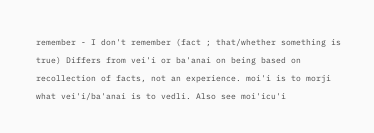remember - I don't remember (fact ; that/whether something is true) Differs from vei'i or ba'anai on being based on recollection of facts, not an experience. moi'i is to morji what vei'i/ba'anai is to vedli. Also see moi'icu'i